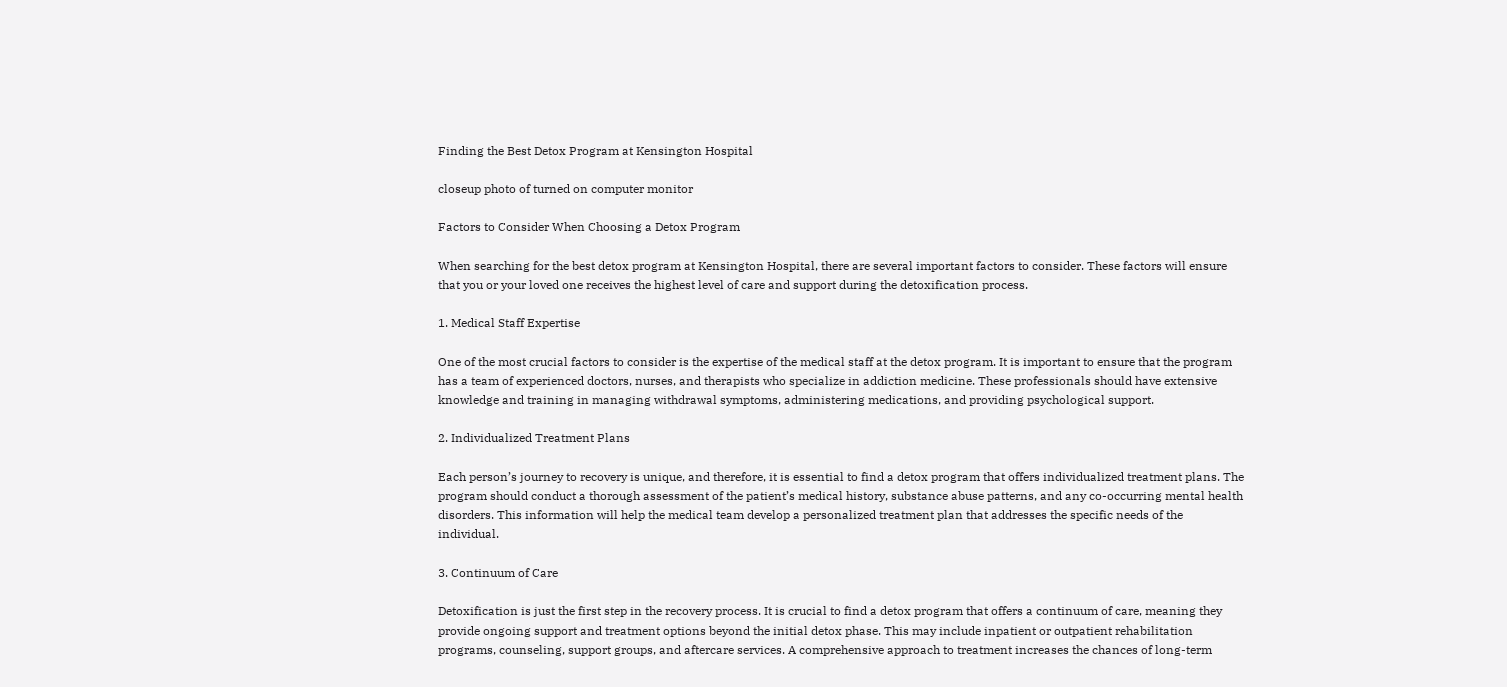Finding the Best Detox Program at Kensington Hospital

closeup photo of turned on computer monitor

Factors to Consider When Choosing a Detox Program

When searching for the best detox program at Kensington Hospital, there are several important factors to consider. These factors will ensure that you or your loved one receives the highest level of care and support during the detoxification process.

1. Medical Staff Expertise

One of the most crucial factors to consider is the expertise of the medical staff at the detox program. It is important to ensure that the program has a team of experienced doctors, nurses, and therapists who specialize in addiction medicine. These professionals should have extensive knowledge and training in managing withdrawal symptoms, administering medications, and providing psychological support.

2. Individualized Treatment Plans

Each person’s journey to recovery is unique, and therefore, it is essential to find a detox program that offers individualized treatment plans. The program should conduct a thorough assessment of the patient’s medical history, substance abuse patterns, and any co-occurring mental health disorders. This information will help the medical team develop a personalized treatment plan that addresses the specific needs of the individual.

3. Continuum of Care

Detoxification is just the first step in the recovery process. It is crucial to find a detox program that offers a continuum of care, meaning they provide ongoing support and treatment options beyond the initial detox phase. This may include inpatient or outpatient rehabilitation programs, counseling, support groups, and aftercare services. A comprehensive approach to treatment increases the chances of long-term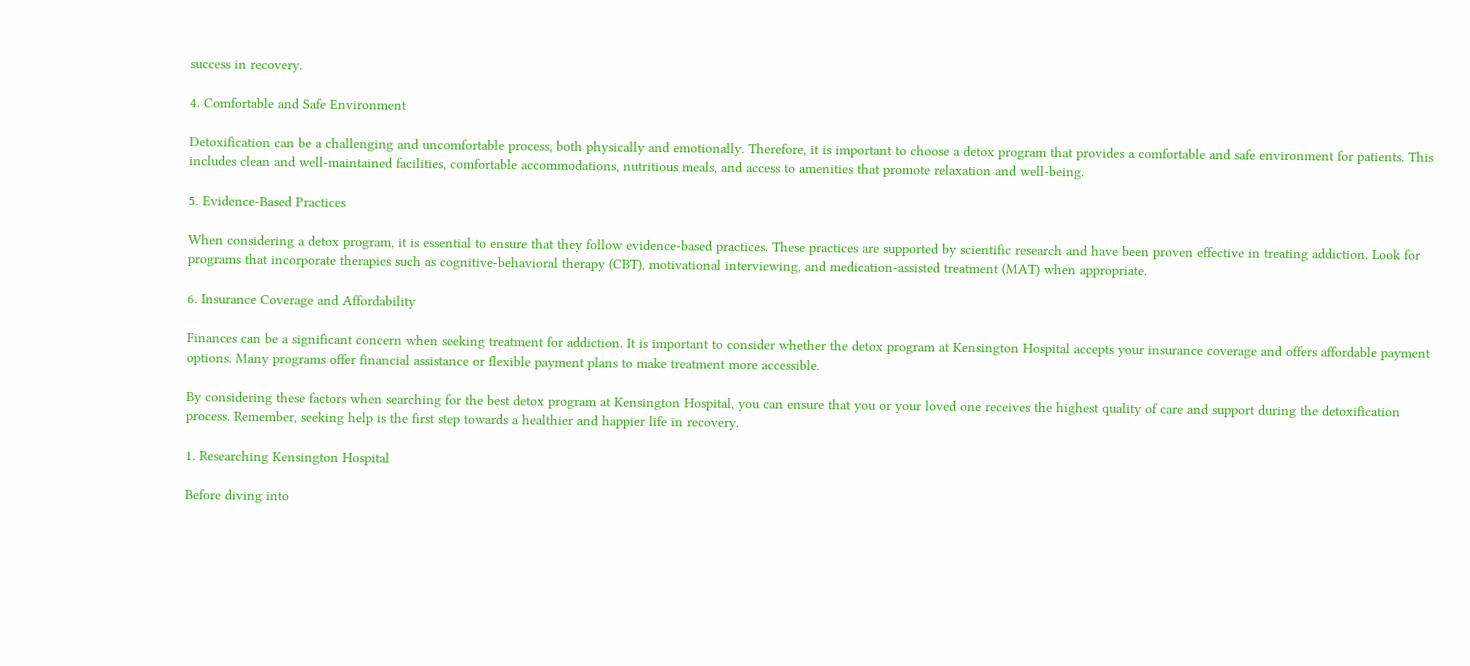success in recovery.

4. Comfortable and Safe Environment

Detoxification can be a challenging and uncomfortable process, both physically and emotionally. Therefore, it is important to choose a detox program that provides a comfortable and safe environment for patients. This includes clean and well-maintained facilities, comfortable accommodations, nutritious meals, and access to amenities that promote relaxation and well-being.

5. Evidence-Based Practices

When considering a detox program, it is essential to ensure that they follow evidence-based practices. These practices are supported by scientific research and have been proven effective in treating addiction. Look for programs that incorporate therapies such as cognitive-behavioral therapy (CBT), motivational interviewing, and medication-assisted treatment (MAT) when appropriate.

6. Insurance Coverage and Affordability

Finances can be a significant concern when seeking treatment for addiction. It is important to consider whether the detox program at Kensington Hospital accepts your insurance coverage and offers affordable payment options. Many programs offer financial assistance or flexible payment plans to make treatment more accessible.

By considering these factors when searching for the best detox program at Kensington Hospital, you can ensure that you or your loved one receives the highest quality of care and support during the detoxification process. Remember, seeking help is the first step towards a healthier and happier life in recovery.

1. Researching Kensington Hospital

Before diving into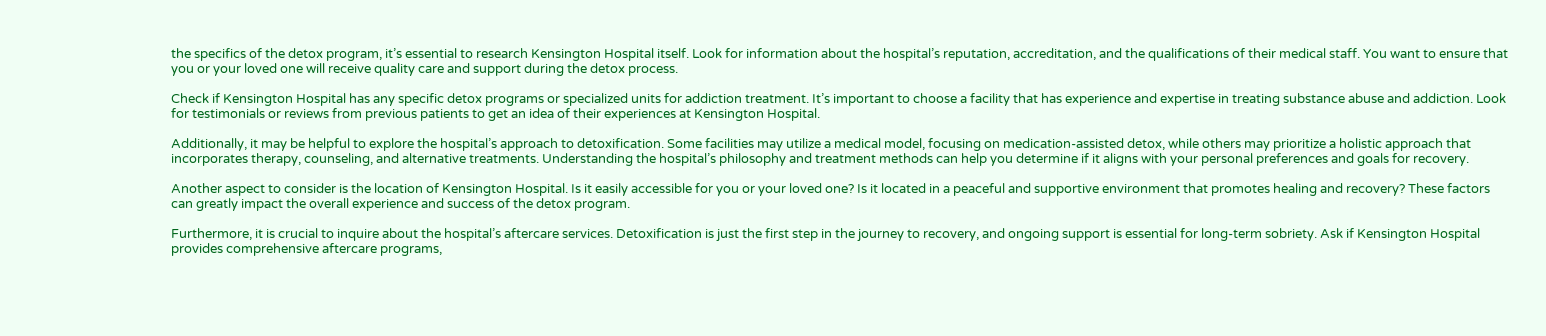the specifics of the detox program, it’s essential to research Kensington Hospital itself. Look for information about the hospital’s reputation, accreditation, and the qualifications of their medical staff. You want to ensure that you or your loved one will receive quality care and support during the detox process.

Check if Kensington Hospital has any specific detox programs or specialized units for addiction treatment. It’s important to choose a facility that has experience and expertise in treating substance abuse and addiction. Look for testimonials or reviews from previous patients to get an idea of their experiences at Kensington Hospital.

Additionally, it may be helpful to explore the hospital’s approach to detoxification. Some facilities may utilize a medical model, focusing on medication-assisted detox, while others may prioritize a holistic approach that incorporates therapy, counseling, and alternative treatments. Understanding the hospital’s philosophy and treatment methods can help you determine if it aligns with your personal preferences and goals for recovery.

Another aspect to consider is the location of Kensington Hospital. Is it easily accessible for you or your loved one? Is it located in a peaceful and supportive environment that promotes healing and recovery? These factors can greatly impact the overall experience and success of the detox program.

Furthermore, it is crucial to inquire about the hospital’s aftercare services. Detoxification is just the first step in the journey to recovery, and ongoing support is essential for long-term sobriety. Ask if Kensington Hospital provides comprehensive aftercare programs,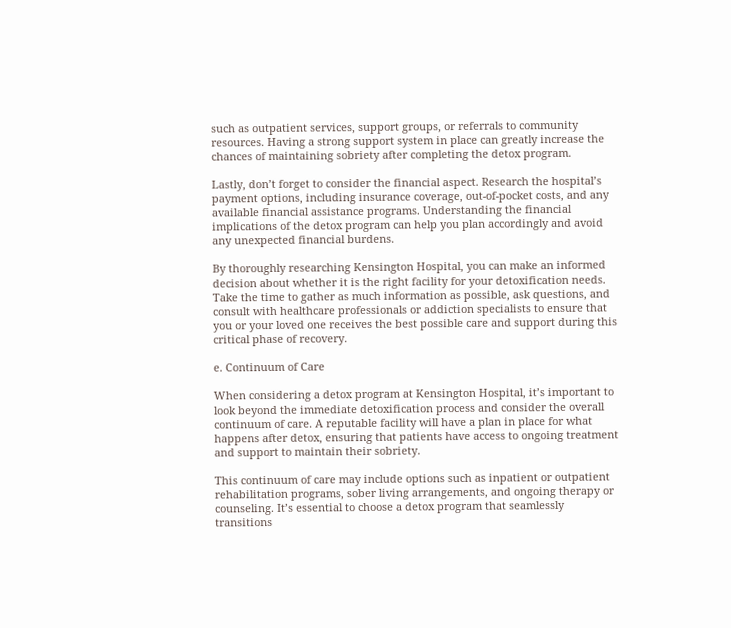such as outpatient services, support groups, or referrals to community resources. Having a strong support system in place can greatly increase the chances of maintaining sobriety after completing the detox program.

Lastly, don’t forget to consider the financial aspect. Research the hospital’s payment options, including insurance coverage, out-of-pocket costs, and any available financial assistance programs. Understanding the financial implications of the detox program can help you plan accordingly and avoid any unexpected financial burdens.

By thoroughly researching Kensington Hospital, you can make an informed decision about whether it is the right facility for your detoxification needs. Take the time to gather as much information as possible, ask questions, and consult with healthcare professionals or addiction specialists to ensure that you or your loved one receives the best possible care and support during this critical phase of recovery.

e. Continuum of Care

When considering a detox program at Kensington Hospital, it’s important to look beyond the immediate detoxification process and consider the overall continuum of care. A reputable facility will have a plan in place for what happens after detox, ensuring that patients have access to ongoing treatment and support to maintain their sobriety.

This continuum of care may include options such as inpatient or outpatient rehabilitation programs, sober living arrangements, and ongoing therapy or counseling. It’s essential to choose a detox program that seamlessly transitions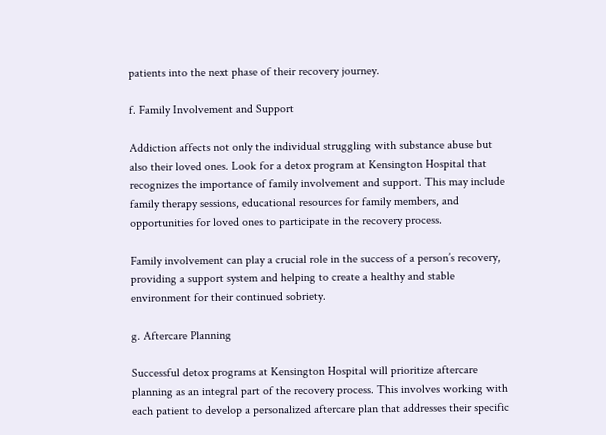patients into the next phase of their recovery journey.

f. Family Involvement and Support

Addiction affects not only the individual struggling with substance abuse but also their loved ones. Look for a detox program at Kensington Hospital that recognizes the importance of family involvement and support. This may include family therapy sessions, educational resources for family members, and opportunities for loved ones to participate in the recovery process.

Family involvement can play a crucial role in the success of a person’s recovery, providing a support system and helping to create a healthy and stable environment for their continued sobriety.

g. Aftercare Planning

Successful detox programs at Kensington Hospital will prioritize aftercare planning as an integral part of the recovery process. This involves working with each patient to develop a personalized aftercare plan that addresses their specific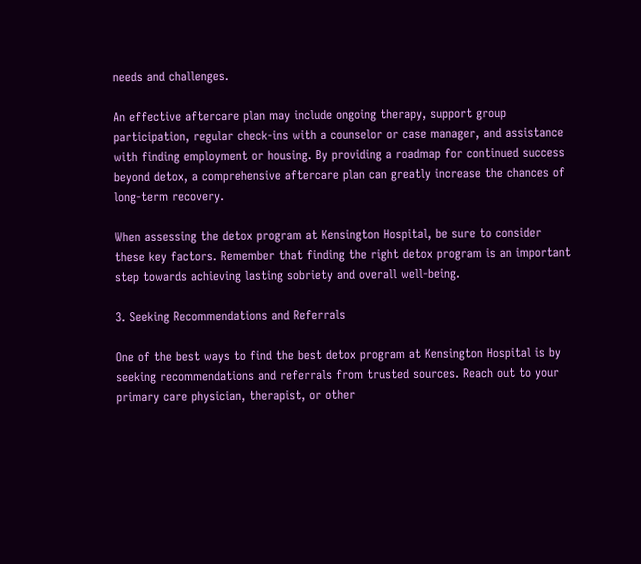needs and challenges.

An effective aftercare plan may include ongoing therapy, support group participation, regular check-ins with a counselor or case manager, and assistance with finding employment or housing. By providing a roadmap for continued success beyond detox, a comprehensive aftercare plan can greatly increase the chances of long-term recovery.

When assessing the detox program at Kensington Hospital, be sure to consider these key factors. Remember that finding the right detox program is an important step towards achieving lasting sobriety and overall well-being.

3. Seeking Recommendations and Referrals

One of the best ways to find the best detox program at Kensington Hospital is by seeking recommendations and referrals from trusted sources. Reach out to your primary care physician, therapist, or other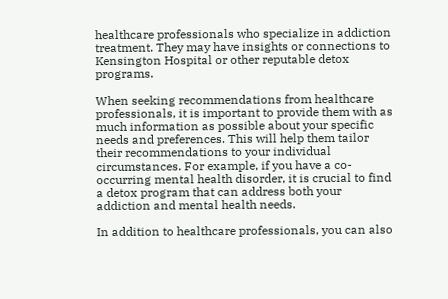healthcare professionals who specialize in addiction treatment. They may have insights or connections to Kensington Hospital or other reputable detox programs.

When seeking recommendations from healthcare professionals, it is important to provide them with as much information as possible about your specific needs and preferences. This will help them tailor their recommendations to your individual circumstances. For example, if you have a co-occurring mental health disorder, it is crucial to find a detox program that can address both your addiction and mental health needs.

In addition to healthcare professionals, you can also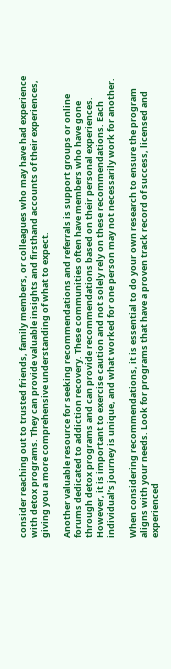consider reaching out to trusted friends, family members, or colleagues who may have had experience with detox programs. They can provide valuable insights and firsthand accounts of their experiences, giving you a more comprehensive understanding of what to expect.

Another valuable resource for seeking recommendations and referrals is support groups or online forums dedicated to addiction recovery. These communities often have members who have gone through detox programs and can provide recommendations based on their personal experiences. However, it is important to exercise caution and not solely rely on these recommendations. Each individual’s journey is unique, and what worked for one person may not necessarily work for another.

When considering recommendations, it is essential to do your own research to ensure the program aligns with your needs. Look for programs that have a proven track record of success, licensed and experienced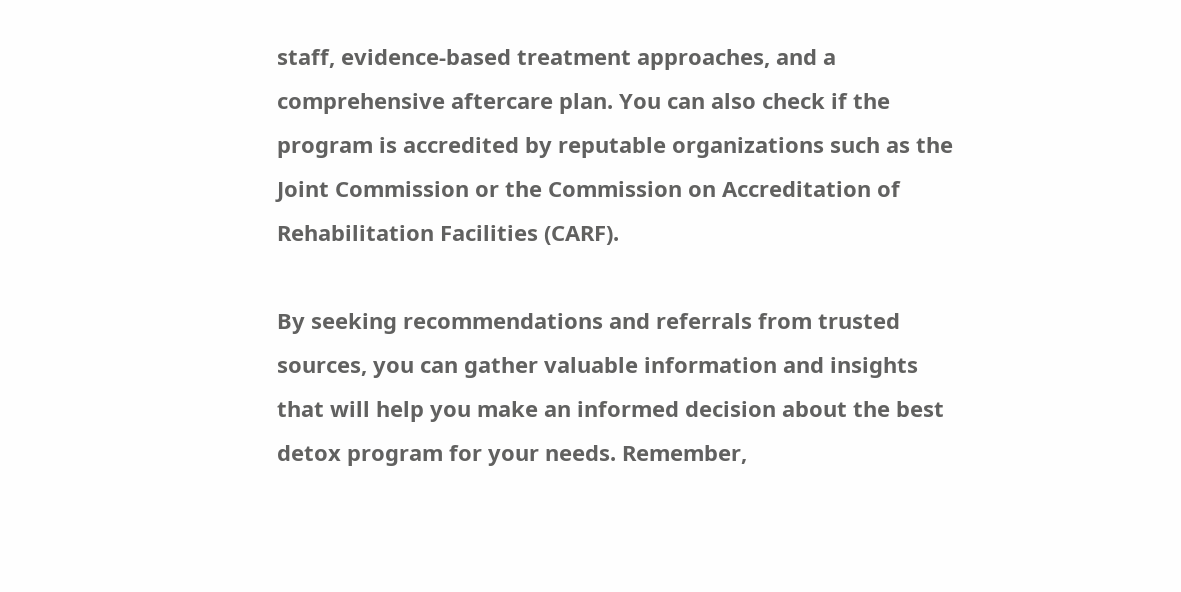staff, evidence-based treatment approaches, and a comprehensive aftercare plan. You can also check if the program is accredited by reputable organizations such as the Joint Commission or the Commission on Accreditation of Rehabilitation Facilities (CARF).

By seeking recommendations and referrals from trusted sources, you can gather valuable information and insights that will help you make an informed decision about the best detox program for your needs. Remember,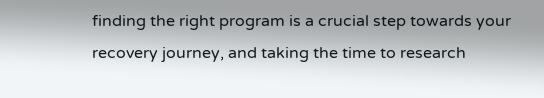finding the right program is a crucial step towards your recovery journey, and taking the time to research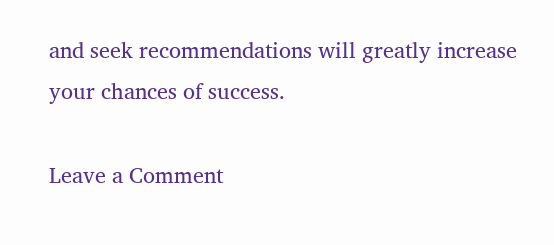and seek recommendations will greatly increase your chances of success.

Leave a Comment